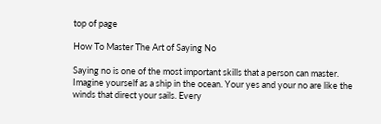top of page

How To Master The Art of Saying No

Saying no is one of the most important skills that a person can master. Imagine yourself as a ship in the ocean. Your yes and your no are like the winds that direct your sails. Every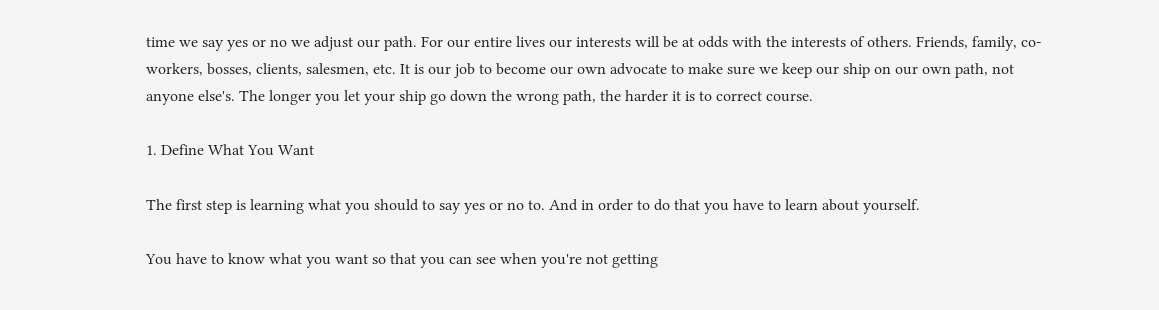time we say yes or no we adjust our path. For our entire lives our interests will be at odds with the interests of others. Friends, family, co-workers, bosses, clients, salesmen, etc. It is our job to become our own advocate to make sure we keep our ship on our own path, not anyone else's. The longer you let your ship go down the wrong path, the harder it is to correct course.

1. Define What You Want

The first step is learning what you should to say yes or no to. And in order to do that you have to learn about yourself.

You have to know what you want so that you can see when you're not getting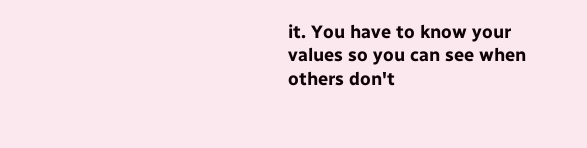it. You have to know your values so you can see when others don't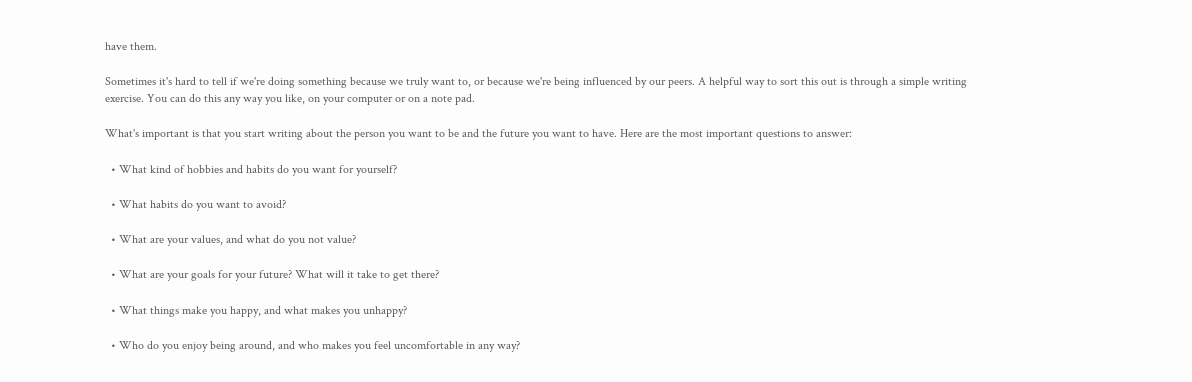have them.

Sometimes it's hard to tell if we're doing something because we truly want to, or because we're being influenced by our peers. A helpful way to sort this out is through a simple writing exercise. You can do this any way you like, on your computer or on a note pad.

What's important is that you start writing about the person you want to be and the future you want to have. Here are the most important questions to answer:

  • What kind of hobbies and habits do you want for yourself?

  • What habits do you want to avoid?

  • What are your values, and what do you not value?

  • What are your goals for your future? What will it take to get there?

  • What things make you happy, and what makes you unhappy?

  • Who do you enjoy being around, and who makes you feel uncomfortable in any way?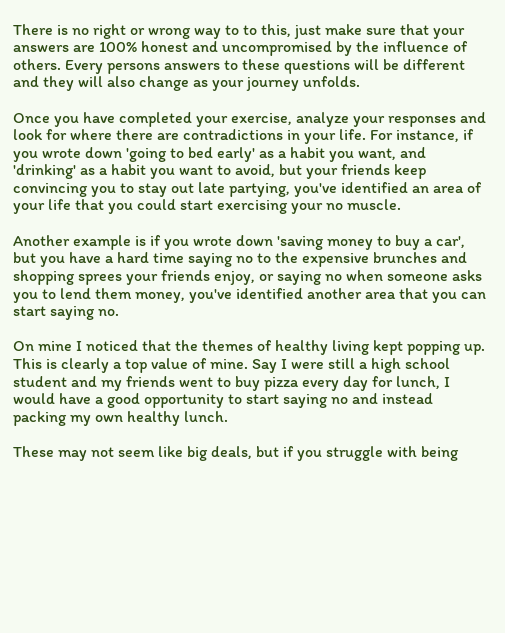There is no right or wrong way to to this, just make sure that your answers are 100% honest and uncompromised by the influence of others. Every persons answers to these questions will be different and they will also change as your journey unfolds.

Once you have completed your exercise, analyze your responses and look for where there are contradictions in your life. For instance, if you wrote down 'going to bed early' as a habit you want, and 'drinking' as a habit you want to avoid, but your friends keep convincing you to stay out late partying, you've identified an area of your life that you could start exercising your no muscle.

Another example is if you wrote down 'saving money to buy a car', but you have a hard time saying no to the expensive brunches and shopping sprees your friends enjoy, or saying no when someone asks you to lend them money, you've identified another area that you can start saying no.

On mine I noticed that the themes of healthy living kept popping up. This is clearly a top value of mine. Say I were still a high school student and my friends went to buy pizza every day for lunch, I would have a good opportunity to start saying no and instead packing my own healthy lunch.

These may not seem like big deals, but if you struggle with being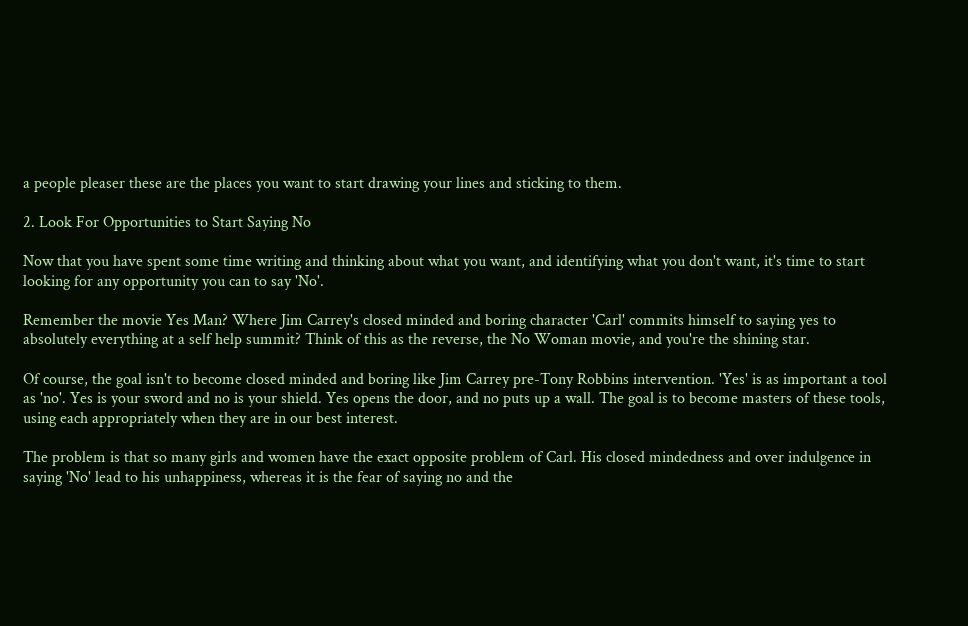a people pleaser these are the places you want to start drawing your lines and sticking to them.

2. Look For Opportunities to Start Saying No

Now that you have spent some time writing and thinking about what you want, and identifying what you don't want, it's time to start looking for any opportunity you can to say 'No'.

Remember the movie Yes Man? Where Jim Carrey's closed minded and boring character 'Carl' commits himself to saying yes to absolutely everything at a self help summit? Think of this as the reverse, the No Woman movie, and you're the shining star.

Of course, the goal isn't to become closed minded and boring like Jim Carrey pre-Tony Robbins intervention. 'Yes' is as important a tool as 'no'. Yes is your sword and no is your shield. Yes opens the door, and no puts up a wall. The goal is to become masters of these tools, using each appropriately when they are in our best interest.

The problem is that so many girls and women have the exact opposite problem of Carl. His closed mindedness and over indulgence in saying 'No' lead to his unhappiness, whereas it is the fear of saying no and the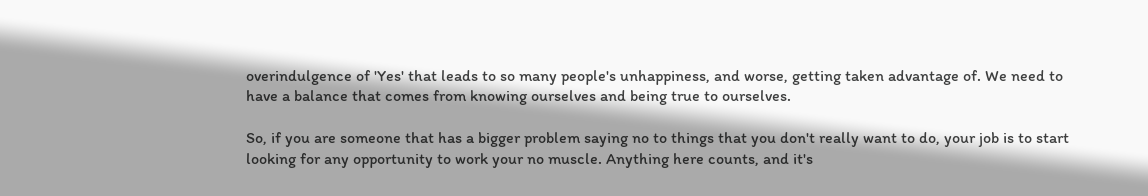overindulgence of 'Yes' that leads to so many people's unhappiness, and worse, getting taken advantage of. We need to have a balance that comes from knowing ourselves and being true to ourselves.

So, if you are someone that has a bigger problem saying no to things that you don't really want to do, your job is to start looking for any opportunity to work your no muscle. Anything here counts, and it's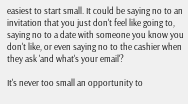easiest to start small. It could be saying no to an invitation that you just don't feel like going to, saying no to a date with someone you know you don't like, or even saying no to the cashier when they ask 'and what's your email'?

It's never too small an opportunity to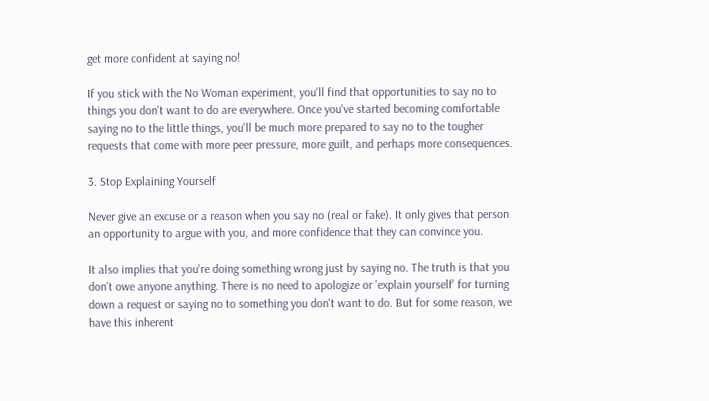get more confident at saying no!

If you stick with the No Woman experiment, you'll find that opportunities to say no to things you don't want to do are everywhere. Once you've started becoming comfortable saying no to the little things, you'll be much more prepared to say no to the tougher requests that come with more peer pressure, more guilt, and perhaps more consequences.

3. Stop Explaining Yourself

Never give an excuse or a reason when you say no (real or fake). It only gives that person an opportunity to argue with you, and more confidence that they can convince you.

It also implies that you're doing something wrong just by saying no. The truth is that you don't owe anyone anything. There is no need to apologize or 'explain yourself' for turning down a request or saying no to something you don't want to do. But for some reason, we have this inherent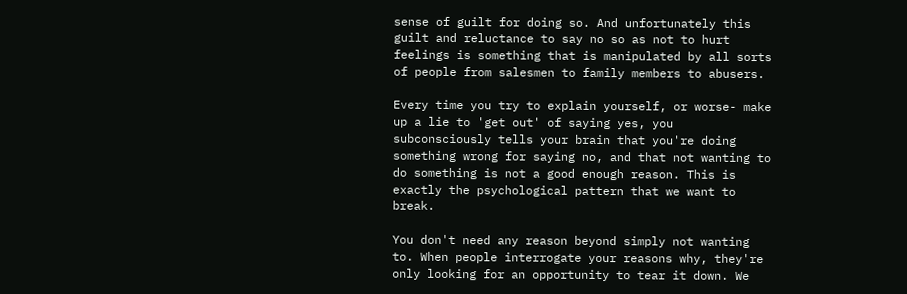sense of guilt for doing so. And unfortunately this guilt and reluctance to say no so as not to hurt feelings is something that is manipulated by all sorts of people from salesmen to family members to abusers.

Every time you try to explain yourself, or worse- make up a lie to 'get out' of saying yes, you subconsciously tells your brain that you're doing something wrong for saying no, and that not wanting to do something is not a good enough reason. This is exactly the psychological pattern that we want to break.

You don't need any reason beyond simply not wanting to. When people interrogate your reasons why, they're only looking for an opportunity to tear it down. We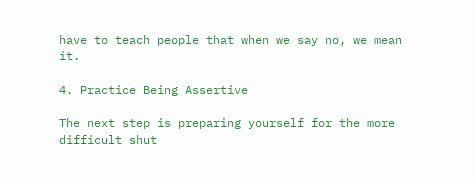have to teach people that when we say no, we mean it.

4. Practice Being Assertive

The next step is preparing yourself for the more difficult shut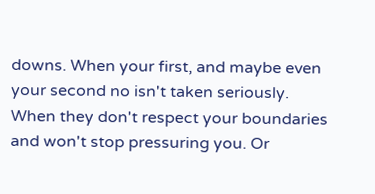downs. When your first, and maybe even your second no isn't taken seriously. When they don't respect your boundaries and won't stop pressuring you. Or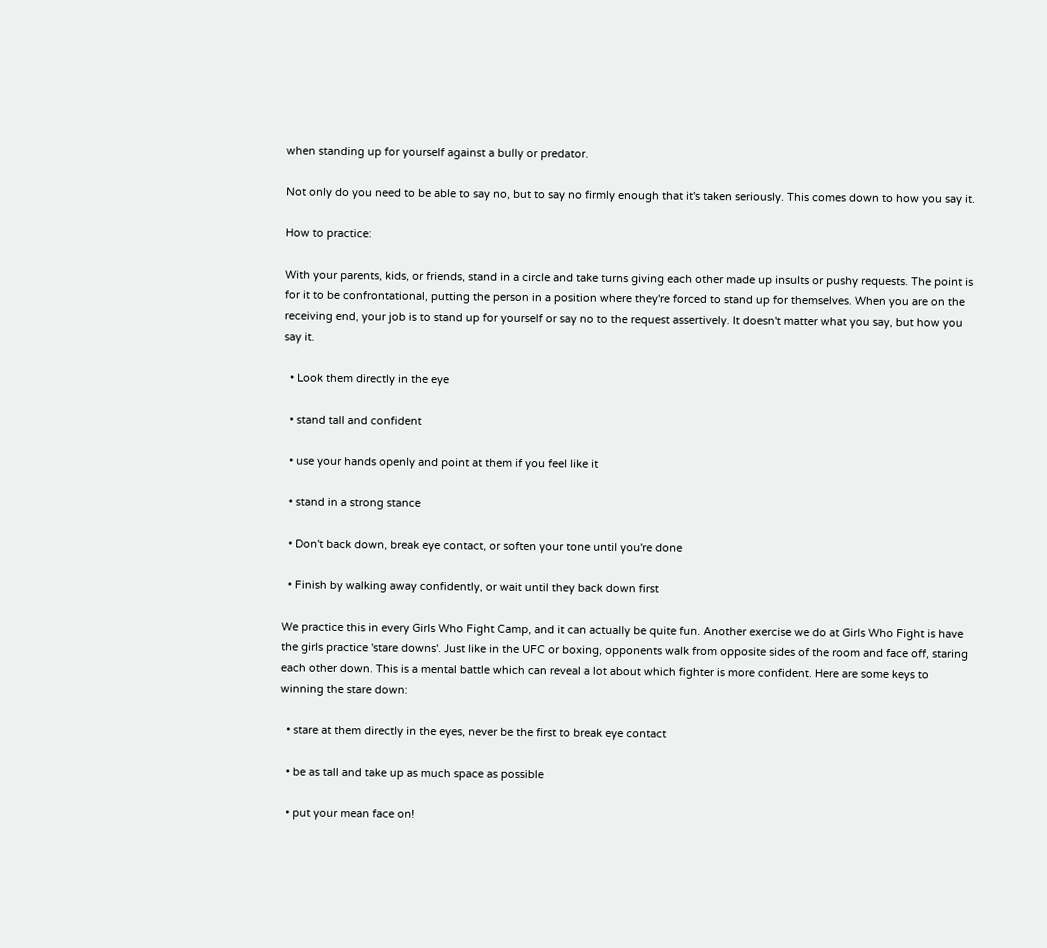when standing up for yourself against a bully or predator.

Not only do you need to be able to say no, but to say no firmly enough that it's taken seriously. This comes down to how you say it.

How to practice:

With your parents, kids, or friends, stand in a circle and take turns giving each other made up insults or pushy requests. The point is for it to be confrontational, putting the person in a position where they're forced to stand up for themselves. When you are on the receiving end, your job is to stand up for yourself or say no to the request assertively. It doesn't matter what you say, but how you say it.

  • Look them directly in the eye

  • stand tall and confident

  • use your hands openly and point at them if you feel like it

  • stand in a strong stance

  • Don't back down, break eye contact, or soften your tone until you're done

  • Finish by walking away confidently, or wait until they back down first

We practice this in every Girls Who Fight Camp, and it can actually be quite fun. Another exercise we do at Girls Who Fight is have the girls practice 'stare downs'. Just like in the UFC or boxing, opponents walk from opposite sides of the room and face off, staring each other down. This is a mental battle which can reveal a lot about which fighter is more confident. Here are some keys to winning the stare down:

  • stare at them directly in the eyes, never be the first to break eye contact

  • be as tall and take up as much space as possible

  • put your mean face on!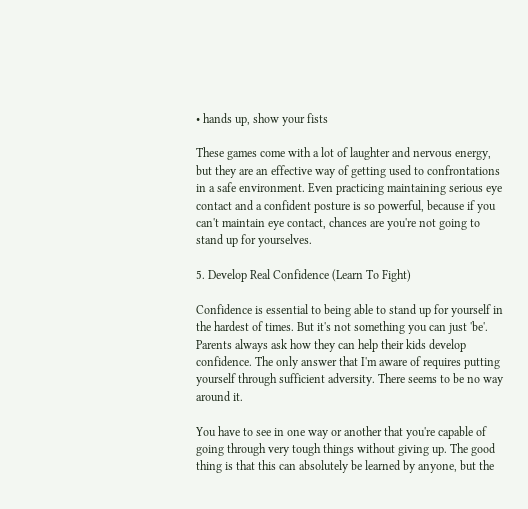• hands up, show your fists

These games come with a lot of laughter and nervous energy, but they are an effective way of getting used to confrontations in a safe environment. Even practicing maintaining serious eye contact and a confident posture is so powerful, because if you can't maintain eye contact, chances are you're not going to stand up for yourselves.

5. Develop Real Confidence (Learn To Fight)

Confidence is essential to being able to stand up for yourself in the hardest of times. But it's not something you can just 'be'. Parents always ask how they can help their kids develop confidence. The only answer that I'm aware of requires putting yourself through sufficient adversity. There seems to be no way around it.

You have to see in one way or another that you're capable of going through very tough things without giving up. The good thing is that this can absolutely be learned by anyone, but the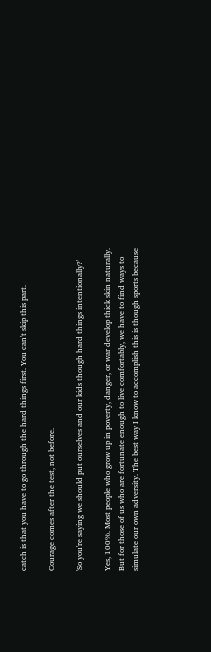catch is that you have to go through the hard things first. You can't skip this part.

Courage comes after the test, not before.

'So you're saying we should put ourselves and our kids though hard things intentionally?'

Yes, 100%. Most people who grow up in poverty, danger, or war develop thick skin naturally. But for those of us who are fortunate enough to live comfortably, we have to find ways to simulate our own adversity. The best way I know to accomplish this is though sports because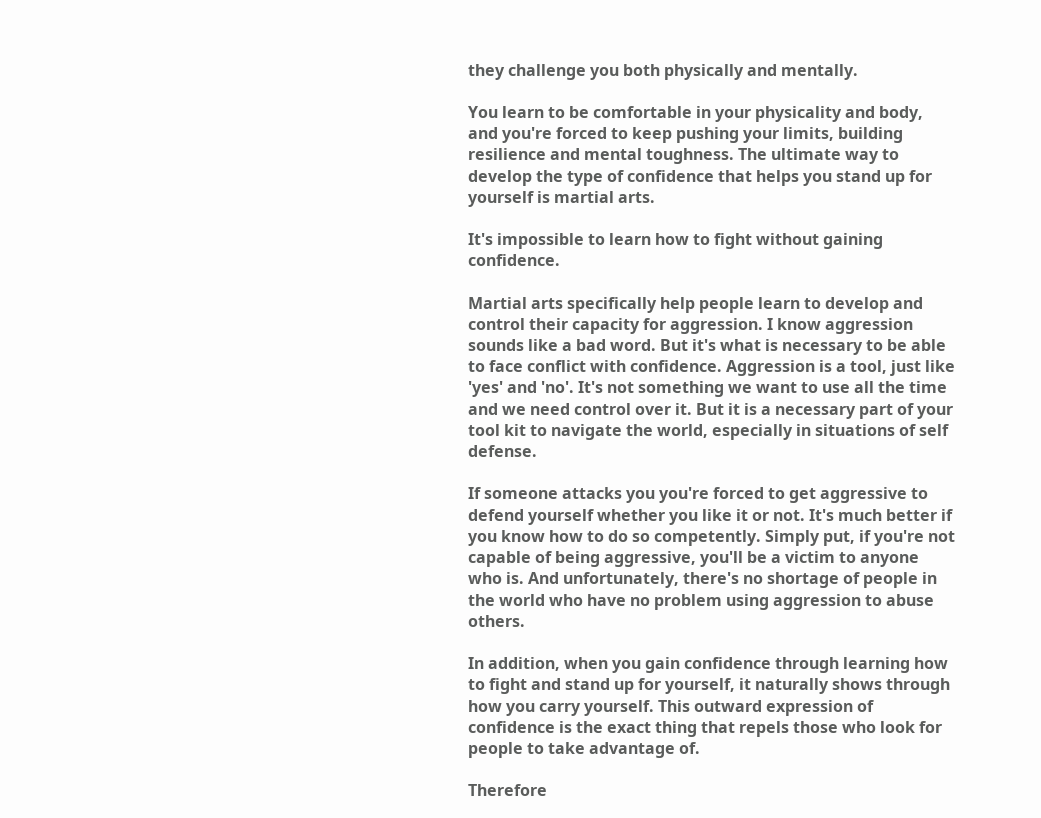they challenge you both physically and mentally.

You learn to be comfortable in your physicality and body, and you're forced to keep pushing your limits, building resilience and mental toughness. The ultimate way to develop the type of confidence that helps you stand up for yourself is martial arts.

It's impossible to learn how to fight without gaining confidence.

Martial arts specifically help people learn to develop and control their capacity for aggression. I know aggression sounds like a bad word. But it's what is necessary to be able to face conflict with confidence. Aggression is a tool, just like 'yes' and 'no'. It's not something we want to use all the time and we need control over it. But it is a necessary part of your tool kit to navigate the world, especially in situations of self defense.

If someone attacks you you're forced to get aggressive to defend yourself whether you like it or not. It's much better if you know how to do so competently. Simply put, if you're not capable of being aggressive, you'll be a victim to anyone who is. And unfortunately, there's no shortage of people in the world who have no problem using aggression to abuse others.

In addition, when you gain confidence through learning how to fight and stand up for yourself, it naturally shows through how you carry yourself. This outward expression of confidence is the exact thing that repels those who look for people to take advantage of.

Therefore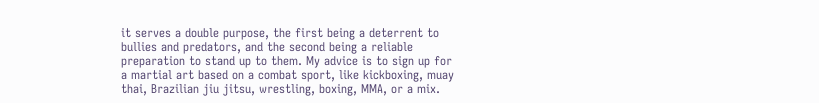it serves a double purpose, the first being a deterrent to bullies and predators, and the second being a reliable preparation to stand up to them. My advice is to sign up for a martial art based on a combat sport, like kickboxing, muay thai, Brazilian jiu jitsu, wrestling, boxing, MMA, or a mix.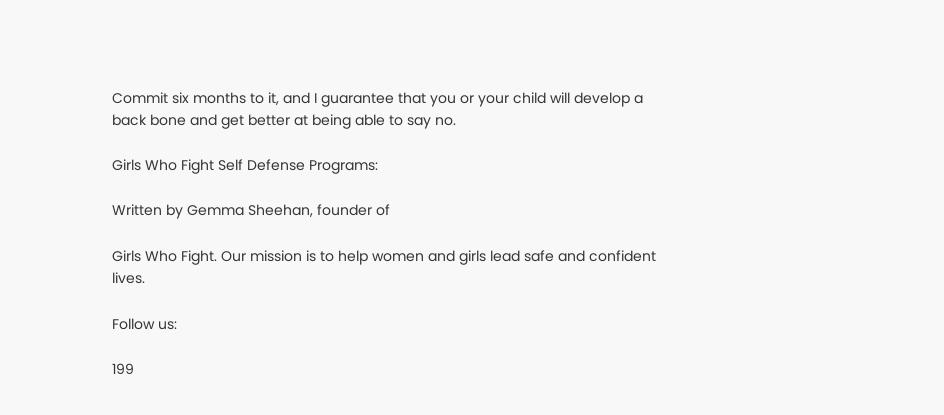Commit six months to it, and I guarantee that you or your child will develop a back bone and get better at being able to say no.

Girls Who Fight Self Defense Programs:

Written by Gemma Sheehan, founder of

Girls Who Fight. Our mission is to help women and girls lead safe and confident lives.

Follow us:

199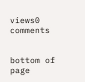views0 comments


bottom of page